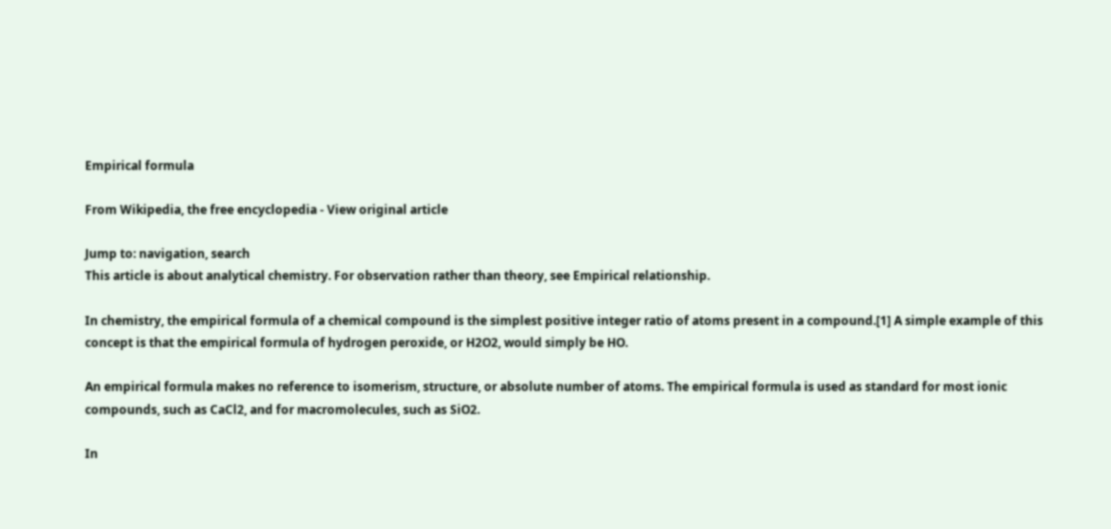Empirical formula

From Wikipedia, the free encyclopedia - View original article

Jump to: navigation, search
This article is about analytical chemistry. For observation rather than theory, see Empirical relationship.

In chemistry, the empirical formula of a chemical compound is the simplest positive integer ratio of atoms present in a compound.[1] A simple example of this concept is that the empirical formula of hydrogen peroxide, or H2O2, would simply be HO.

An empirical formula makes no reference to isomerism, structure, or absolute number of atoms. The empirical formula is used as standard for most ionic compounds, such as CaCl2, and for macromolecules, such as SiO2.

In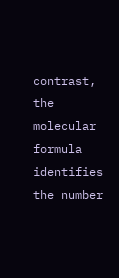contrast, the molecular formula identifies the number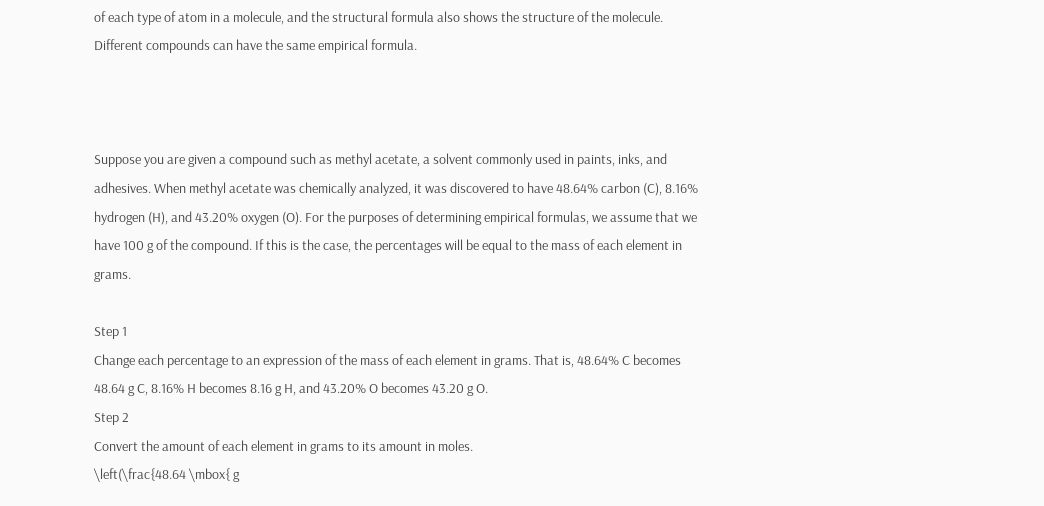of each type of atom in a molecule, and the structural formula also shows the structure of the molecule. Different compounds can have the same empirical formula.



Suppose you are given a compound such as methyl acetate, a solvent commonly used in paints, inks, and adhesives. When methyl acetate was chemically analyzed, it was discovered to have 48.64% carbon (C), 8.16% hydrogen (H), and 43.20% oxygen (O). For the purposes of determining empirical formulas, we assume that we have 100 g of the compound. If this is the case, the percentages will be equal to the mass of each element in grams.

Step 1
Change each percentage to an expression of the mass of each element in grams. That is, 48.64% C becomes 48.64 g C, 8.16% H becomes 8.16 g H, and 43.20% O becomes 43.20 g O.
Step 2
Convert the amount of each element in grams to its amount in moles.
\left(\frac{48.64 \mbox{ g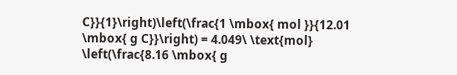C}}{1}\right)\left(\frac{1 \mbox{ mol }}{12.01 \mbox{ g C}}\right) = 4.049\ \text{mol}
\left(\frac{8.16 \mbox{ g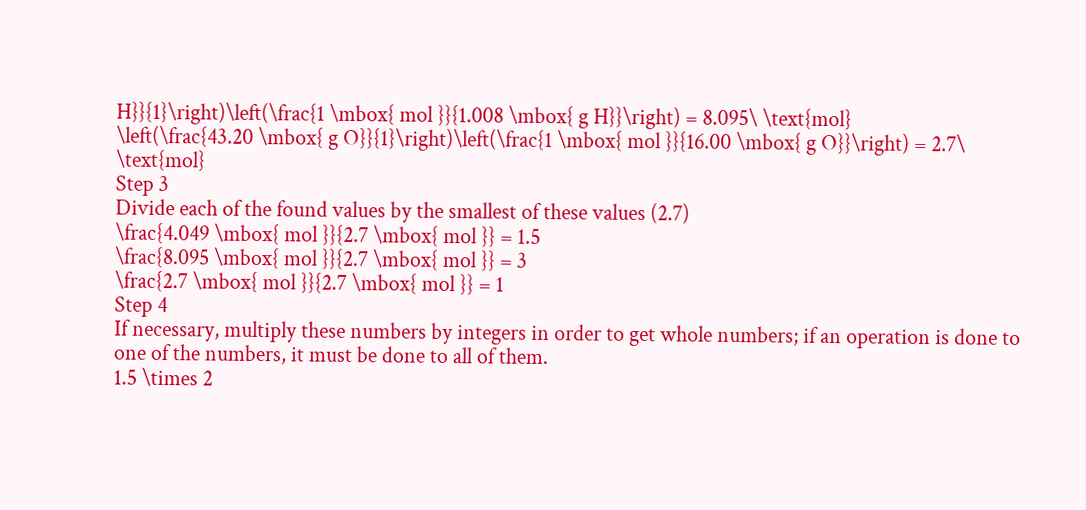H}}{1}\right)\left(\frac{1 \mbox{ mol }}{1.008 \mbox{ g H}}\right) = 8.095\ \text{mol}
\left(\frac{43.20 \mbox{ g O}}{1}\right)\left(\frac{1 \mbox{ mol }}{16.00 \mbox{ g O}}\right) = 2.7\ \text{mol}
Step 3
Divide each of the found values by the smallest of these values (2.7)
\frac{4.049 \mbox{ mol }}{2.7 \mbox{ mol }} = 1.5
\frac{8.095 \mbox{ mol }}{2.7 \mbox{ mol }} = 3
\frac{2.7 \mbox{ mol }}{2.7 \mbox{ mol }} = 1
Step 4
If necessary, multiply these numbers by integers in order to get whole numbers; if an operation is done to one of the numbers, it must be done to all of them.
1.5 \times 2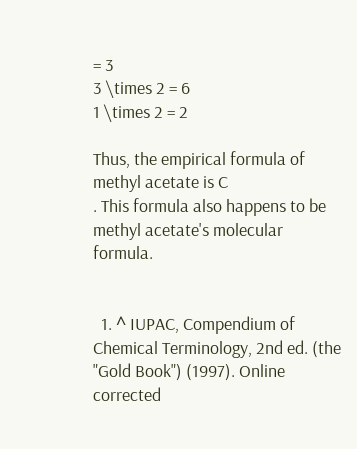= 3
3 \times 2 = 6
1 \times 2 = 2

Thus, the empirical formula of methyl acetate is C
. This formula also happens to be methyl acetate's molecular formula.


  1. ^ IUPAC, Compendium of Chemical Terminology, 2nd ed. (the "Gold Book") (1997). Online corrected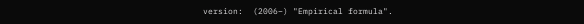version:  (2006–) "Empirical formula".